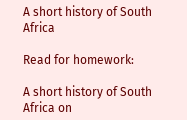A short history of South Africa

Read for homework:

A short history of South Africa on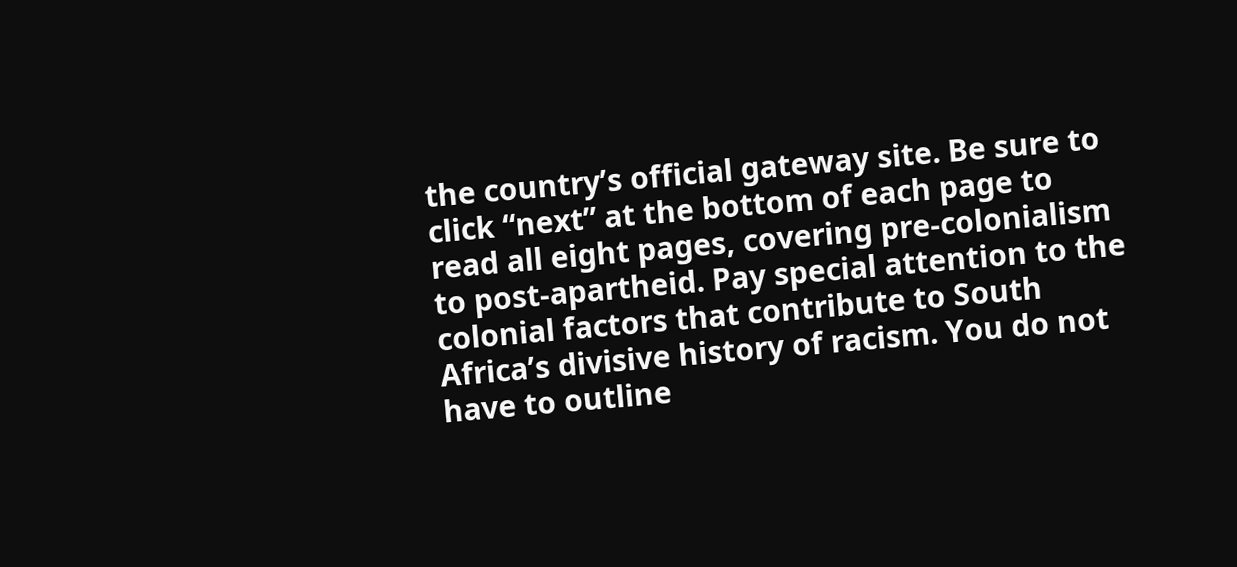the country’s official gateway site. Be sure to click “next” at the bottom of each page to read all eight pages, covering pre-colonialism to post-apartheid. Pay special attention to the colonial factors that contribute to South Africa’s divisive history of racism. You do not have to outline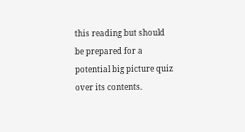this reading but should be prepared for a potential big picture quiz over its contents.